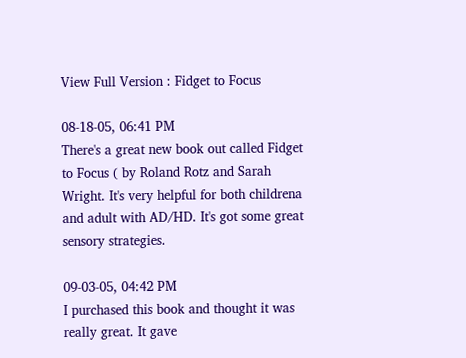View Full Version : Fidget to Focus

08-18-05, 06:41 PM
There's a great new book out called Fidget to Focus ( by Roland Rotz and Sarah Wright. It's very helpful for both childrena and adult with AD/HD. It's got some great sensory strategies.

09-03-05, 04:42 PM
I purchased this book and thought it was really great. It gave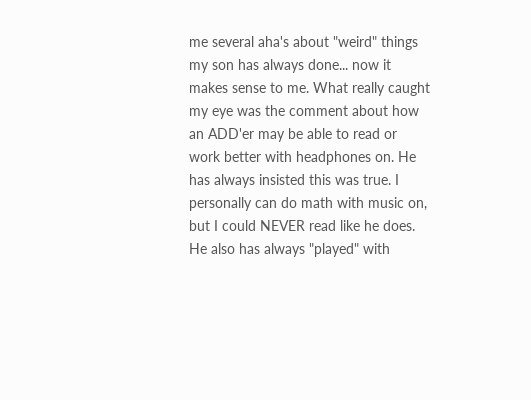me several aha's about "weird" things my son has always done... now it makes sense to me. What really caught my eye was the comment about how an ADD'er may be able to read or work better with headphones on. He has always insisted this was true. I personally can do math with music on, but I could NEVER read like he does. He also has always "played" with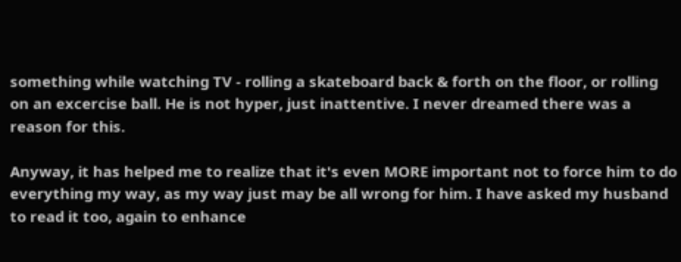something while watching TV - rolling a skateboard back & forth on the floor, or rolling on an excercise ball. He is not hyper, just inattentive. I never dreamed there was a reason for this.

Anyway, it has helped me to realize that it's even MORE important not to force him to do everything my way, as my way just may be all wrong for him. I have asked my husband to read it too, again to enhance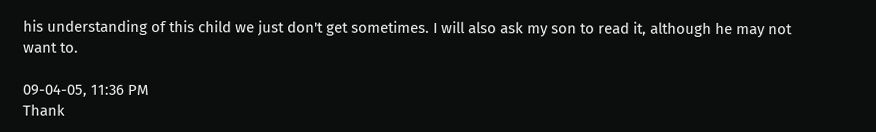his understanding of this child we just don't get sometimes. I will also ask my son to read it, although he may not want to.

09-04-05, 11:36 PM
Thank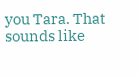you Tara. That sounds like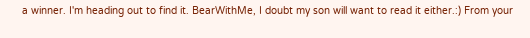a winner. I'm heading out to find it. BearWithMe, I doubt my son will want to read it either.:) From your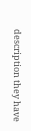description they have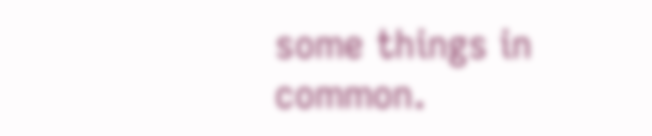some things in common.